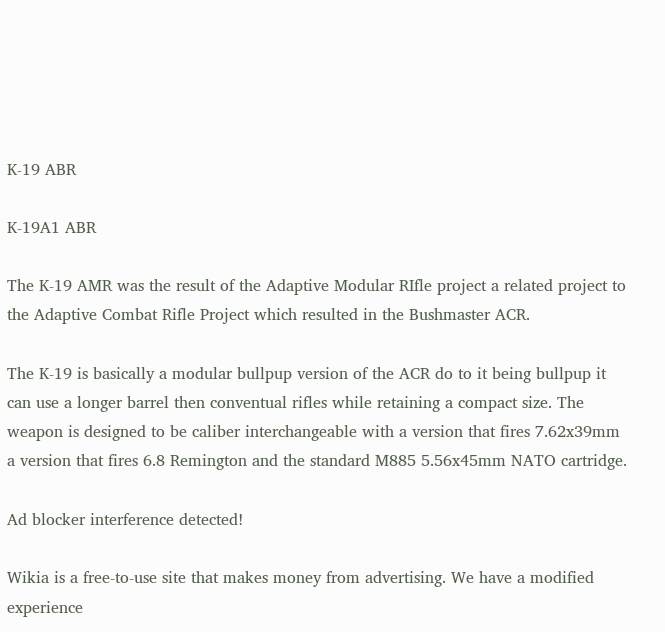K-19 ABR

K-19A1 ABR

The K-19 AMR was the result of the Adaptive Modular RIfle project a related project to the Adaptive Combat Rifle Project which resulted in the Bushmaster ACR.

The K-19 is basically a modular bullpup version of the ACR do to it being bullpup it can use a longer barrel then conventual rifles while retaining a compact size. The weapon is designed to be caliber interchangeable with a version that fires 7.62x39mm a version that fires 6.8 Remington and the standard M885 5.56x45mm NATO cartridge.

Ad blocker interference detected!

Wikia is a free-to-use site that makes money from advertising. We have a modified experience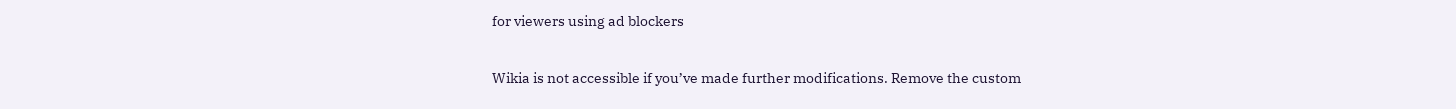for viewers using ad blockers

Wikia is not accessible if you’ve made further modifications. Remove the custom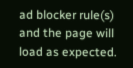ad blocker rule(s) and the page will load as expected.